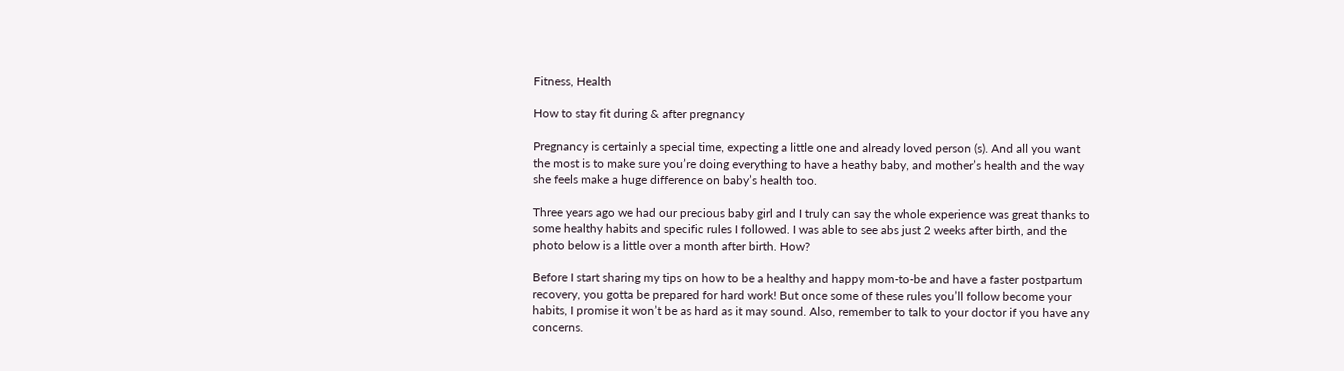Fitness, Health

How to stay fit during & after pregnancy

Pregnancy is certainly a special time, expecting a little one and already loved person (s). And all you want the most is to make sure you’re doing everything to have a heathy baby, and mother’s health and the way she feels make a huge difference on baby’s health too.

Three years ago we had our precious baby girl and I truly can say the whole experience was great thanks to some healthy habits and specific rules I followed. I was able to see abs just 2 weeks after birth, and the photo below is a little over a month after birth. How?

Before I start sharing my tips on how to be a healthy and happy mom-to-be and have a faster postpartum recovery, you gotta be prepared for hard work! But once some of these rules you’ll follow become your habits, I promise it won’t be as hard as it may sound. Also, remember to talk to your doctor if you have any concerns.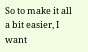So to make it all a bit easier, I want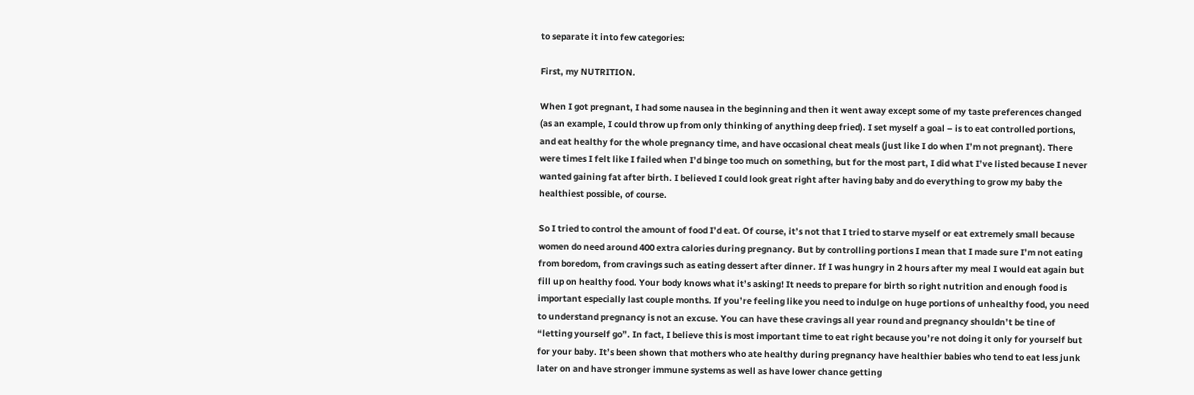to separate it into few categories:

First, my NUTRITION.

When I got pregnant, I had some nausea in the beginning and then it went away except some of my taste preferences changed (as an example, I could throw up from only thinking of anything deep fried). I set myself a goal – is to eat controlled portions, and eat healthy for the whole pregnancy time, and have occasional cheat meals (just like I do when I’m not pregnant). There were times I felt like I failed when I’d binge too much on something, but for the most part, I did what I’ve listed because I never wanted gaining fat after birth. I believed I could look great right after having baby and do everything to grow my baby the healthiest possible, of course.

So I tried to control the amount of food I’d eat. Of course, it’s not that I tried to starve myself or eat extremely small because women do need around 400 extra calories during pregnancy. But by controlling portions I mean that I made sure I’m not eating from boredom, from cravings such as eating dessert after dinner. If I was hungry in 2 hours after my meal I would eat again but fill up on healthy food. Your body knows what it’s asking! It needs to prepare for birth so right nutrition and enough food is important especially last couple months. If you’re feeling like you need to indulge on huge portions of unhealthy food, you need to understand pregnancy is not an excuse. You can have these cravings all year round and pregnancy shouldn’t be tine of “letting yourself go”. In fact, I believe this is most important time to eat right because you’re not doing it only for yourself but for your baby. It’s been shown that mothers who ate healthy during pregnancy have healthier babies who tend to eat less junk later on and have stronger immune systems as well as have lower chance getting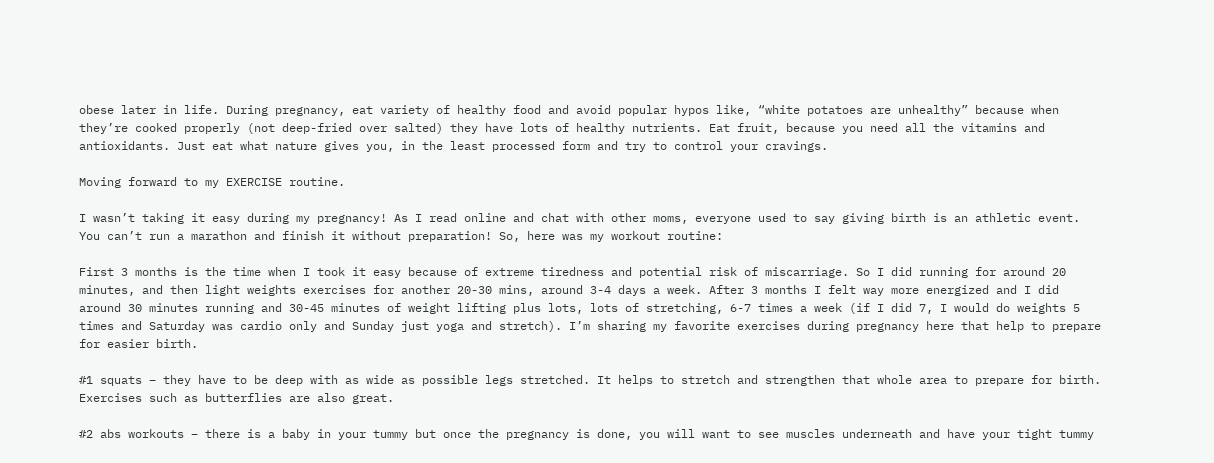obese later in life. During pregnancy, eat variety of healthy food and avoid popular hypos like, “white potatoes are unhealthy” because when they’re cooked properly (not deep-fried over salted) they have lots of healthy nutrients. Eat fruit, because you need all the vitamins and antioxidants. Just eat what nature gives you, in the least processed form and try to control your cravings.

Moving forward to my EXERCISE routine.

I wasn’t taking it easy during my pregnancy! As I read online and chat with other moms, everyone used to say giving birth is an athletic event. You can’t run a marathon and finish it without preparation! So, here was my workout routine:

First 3 months is the time when I took it easy because of extreme tiredness and potential risk of miscarriage. So I did running for around 20 minutes, and then light weights exercises for another 20-30 mins, around 3-4 days a week. After 3 months I felt way more energized and I did around 30 minutes running and 30-45 minutes of weight lifting plus lots, lots of stretching, 6-7 times a week (if I did 7, I would do weights 5 times and Saturday was cardio only and Sunday just yoga and stretch). I’m sharing my favorite exercises during pregnancy here that help to prepare for easier birth.

#1 squats – they have to be deep with as wide as possible legs stretched. It helps to stretch and strengthen that whole area to prepare for birth. Exercises such as butterflies are also great.

#2 abs workouts – there is a baby in your tummy but once the pregnancy is done, you will want to see muscles underneath and have your tight tummy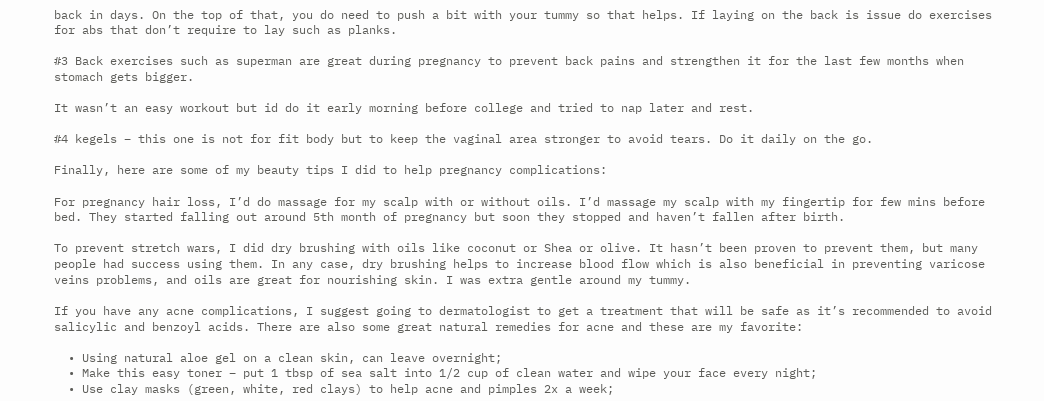back in days. On the top of that, you do need to push a bit with your tummy so that helps. If laying on the back is issue do exercises for abs that don’t require to lay such as planks.

#3 Back exercises such as superman are great during pregnancy to prevent back pains and strengthen it for the last few months when stomach gets bigger.

It wasn’t an easy workout but id do it early morning before college and tried to nap later and rest.

#4 kegels – this one is not for fit body but to keep the vaginal area stronger to avoid tears. Do it daily on the go.

Finally, here are some of my beauty tips I did to help pregnancy complications:

For pregnancy hair loss, I’d do massage for my scalp with or without oils. I’d massage my scalp with my fingertip for few mins before bed. They started falling out around 5th month of pregnancy but soon they stopped and haven’t fallen after birth.

To prevent stretch wars, I did dry brushing with oils like coconut or Shea or olive. It hasn’t been proven to prevent them, but many people had success using them. In any case, dry brushing helps to increase blood flow which is also beneficial in preventing varicose veins problems, and oils are great for nourishing skin. I was extra gentle around my tummy.

If you have any acne complications, I suggest going to dermatologist to get a treatment that will be safe as it’s recommended to avoid salicylic and benzoyl acids. There are also some great natural remedies for acne and these are my favorite:

  • Using natural aloe gel on a clean skin, can leave overnight;
  • Make this easy toner – put 1 tbsp of sea salt into 1/2 cup of clean water and wipe your face every night;
  • Use clay masks (green, white, red clays) to help acne and pimples 2x a week;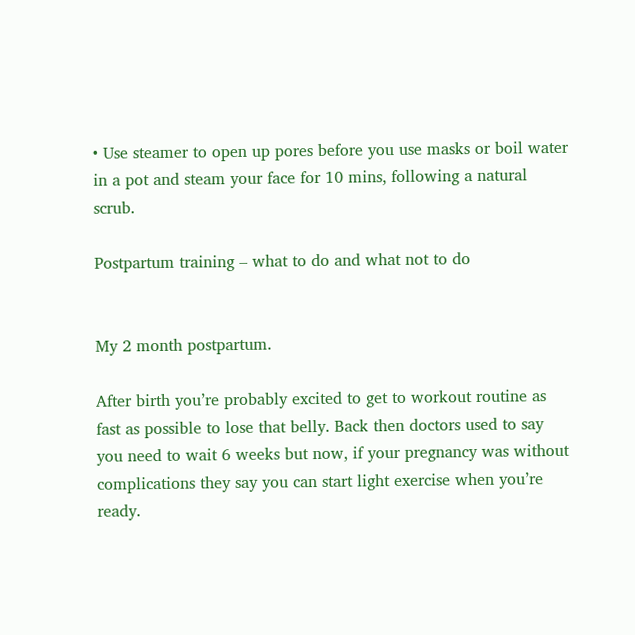• Use steamer to open up pores before you use masks or boil water in a pot and steam your face for 10 mins, following a natural scrub.

Postpartum training – what to do and what not to do


My 2 month postpartum.

After birth you’re probably excited to get to workout routine as fast as possible to lose that belly. Back then doctors used to say you need to wait 6 weeks but now, if your pregnancy was without complications they say you can start light exercise when you’re ready.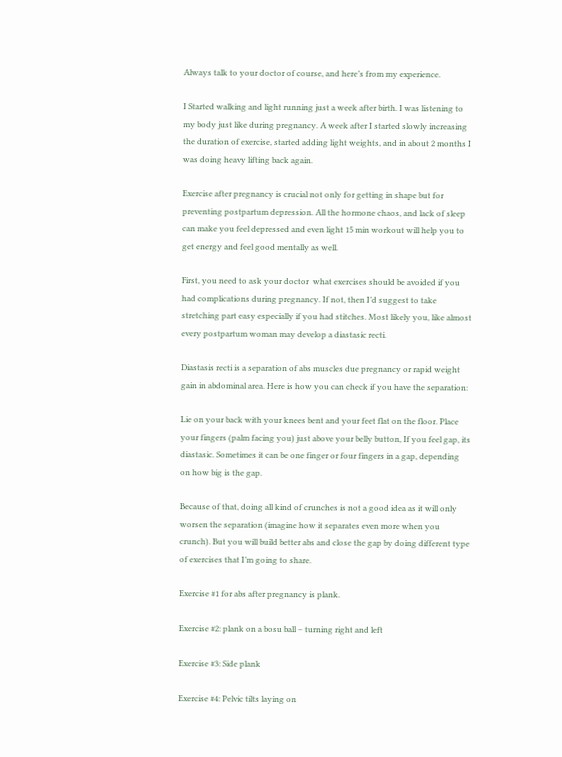Always talk to your doctor of course, and here’s from my experience.

I Started walking and light running just a week after birth. I was listening to my body just like during pregnancy. A week after I started slowly increasing the duration of exercise, started adding light weights, and in about 2 months I was doing heavy lifting back again.

Exercise after pregnancy is crucial not only for getting in shape but for preventing postpartum depression. All the hormone chaos, and lack of sleep can make you feel depressed and even light 15 min workout will help you to get energy and feel good mentally as well.

First, you need to ask your doctor  what exercises should be avoided if you had complications during pregnancy. If not, then I’d suggest to take stretching part easy especially if you had stitches. Most likely you, like almost every postpartum woman may develop a diastasic recti.

Diastasis recti is a separation of abs muscles due pregnancy or rapid weight gain in abdominal area. Here is how you can check if you have the separation:

Lie on your back with your knees bent and your feet flat on the floor. Place your fingers (palm facing you) just above your belly button, If you feel gap, its diastasic. Sometimes it can be one finger or four fingers in a gap, depending on how big is the gap.

Because of that, doing all kind of crunches is not a good idea as it will only worsen the separation (imagine how it separates even more when you crunch). But you will build better abs and close the gap by doing different type of exercises that I’m going to share.

Exercise #1 for abs after pregnancy is plank.

Exercise #2: plank on a bosu ball – turning right and left

Exercise #3: Side plank

Exercise #4: Pelvic tilts laying on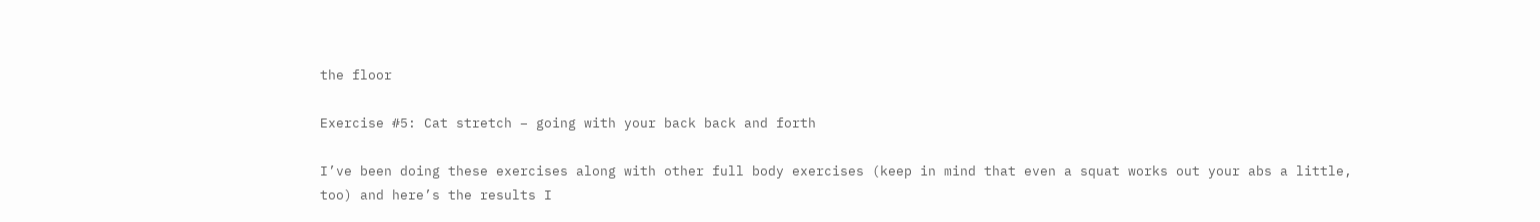the floor

Exercise #5: Cat stretch – going with your back back and forth

I’ve been doing these exercises along with other full body exercises (keep in mind that even a squat works out your abs a little, too) and here’s the results I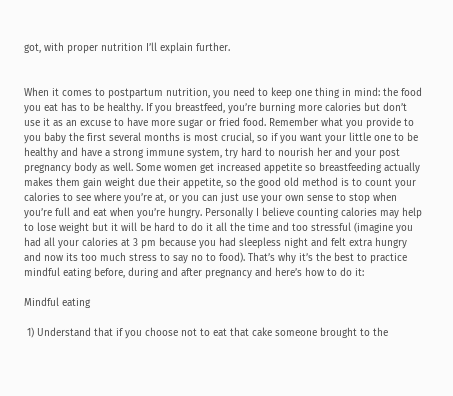got, with proper nutrition I’ll explain further.


When it comes to postpartum nutrition, you need to keep one thing in mind: the food you eat has to be healthy. If you breastfeed, you’re burning more calories but don’t use it as an excuse to have more sugar or fried food. Remember what you provide to you baby the first several months is most crucial, so if you want your little one to be healthy and have a strong immune system, try hard to nourish her and your post pregnancy body as well. Some women get increased appetite so breastfeeding actually makes them gain weight due their appetite, so the good old method is to count your calories to see where you’re at, or you can just use your own sense to stop when you’re full and eat when you’re hungry. Personally I believe counting calories may help to lose weight but it will be hard to do it all the time and too stressful (imagine you had all your calories at 3 pm because you had sleepless night and felt extra hungry and now its too much stress to say no to food). That’s why it’s the best to practice mindful eating before, during and after pregnancy and here’s how to do it:

Mindful eating

 1) Understand that if you choose not to eat that cake someone brought to the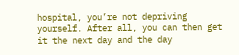hospital, you’re not depriving yourself. After all, you can then get it the next day and the day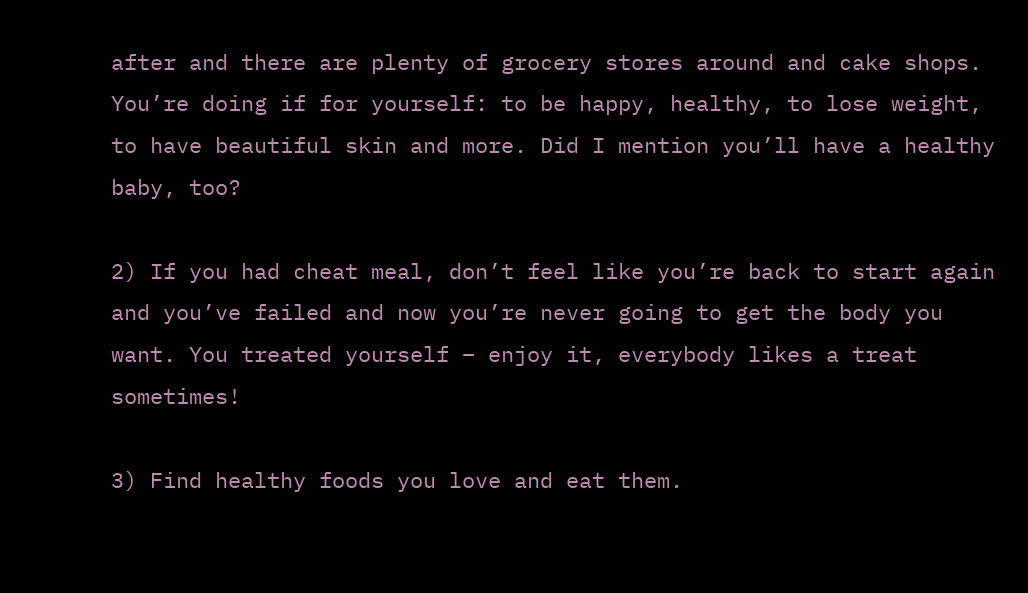after and there are plenty of grocery stores around and cake shops. You’re doing if for yourself: to be happy, healthy, to lose weight, to have beautiful skin and more. Did I mention you’ll have a healthy baby, too?

2) If you had cheat meal, don’t feel like you’re back to start again and you’ve failed and now you’re never going to get the body you want. You treated yourself – enjoy it, everybody likes a treat sometimes!

3) Find healthy foods you love and eat them.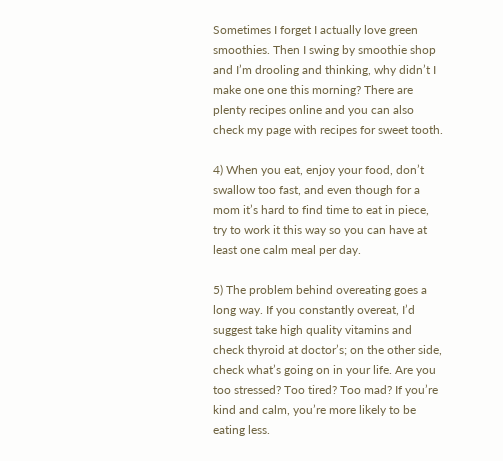Sometimes I forget I actually love green smoothies. Then I swing by smoothie shop and I’m drooling and thinking, why didn’t I make one one this morning? There are plenty recipes online and you can also check my page with recipes for sweet tooth.

4) When you eat, enjoy your food, don’t swallow too fast, and even though for a mom it’s hard to find time to eat in piece, try to work it this way so you can have at least one calm meal per day.

5) The problem behind overeating goes a long way. If you constantly overeat, I’d suggest take high quality vitamins and check thyroid at doctor’s; on the other side, check what’s going on in your life. Are you too stressed? Too tired? Too mad? If you’re kind and calm, you’re more likely to be eating less.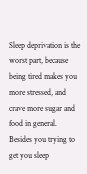Sleep deprivation is the worst part, because being tired makes you more stressed, and crave more sugar and food in general. Besides you trying to get you sleep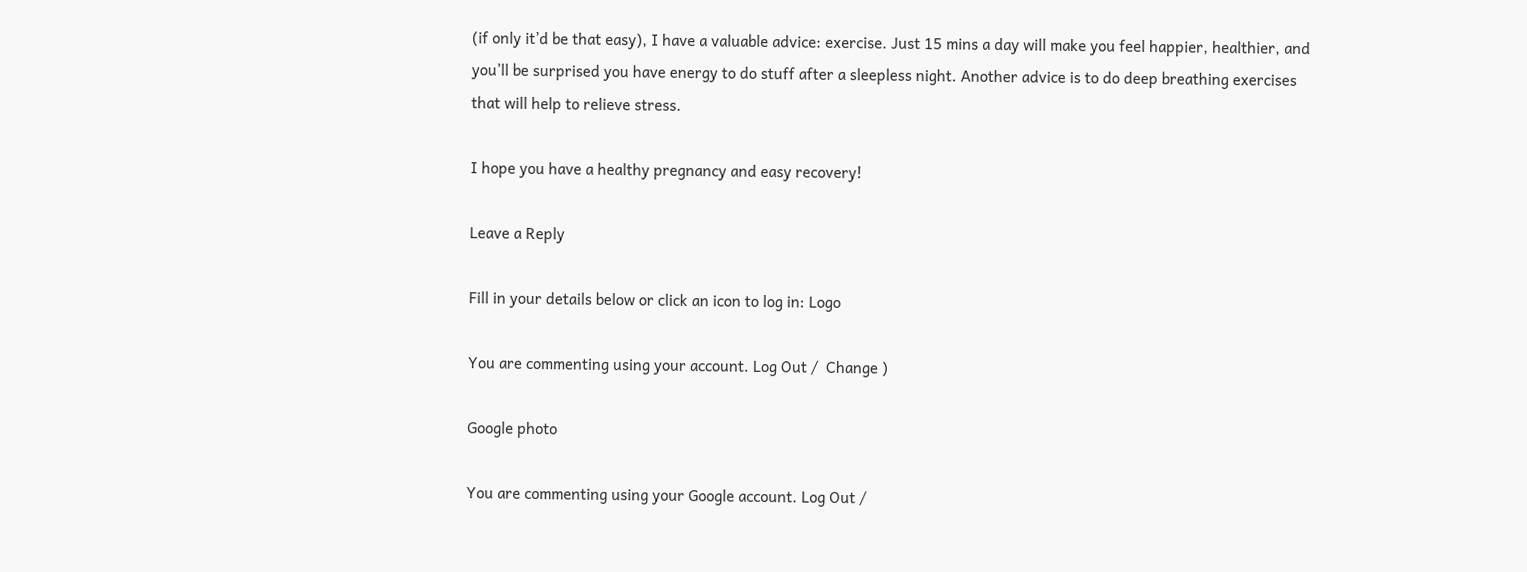(if only it’d be that easy), I have a valuable advice: exercise. Just 15 mins a day will make you feel happier, healthier, and you’ll be surprised you have energy to do stuff after a sleepless night. Another advice is to do deep breathing exercises that will help to relieve stress.

I hope you have a healthy pregnancy and easy recovery!

Leave a Reply

Fill in your details below or click an icon to log in: Logo

You are commenting using your account. Log Out /  Change )

Google photo

You are commenting using your Google account. Log Out /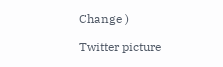Change )

Twitter picture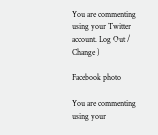You are commenting using your Twitter account. Log Out /  Change )

Facebook photo

You are commenting using your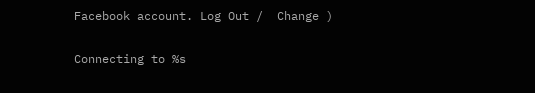Facebook account. Log Out /  Change )

Connecting to %s